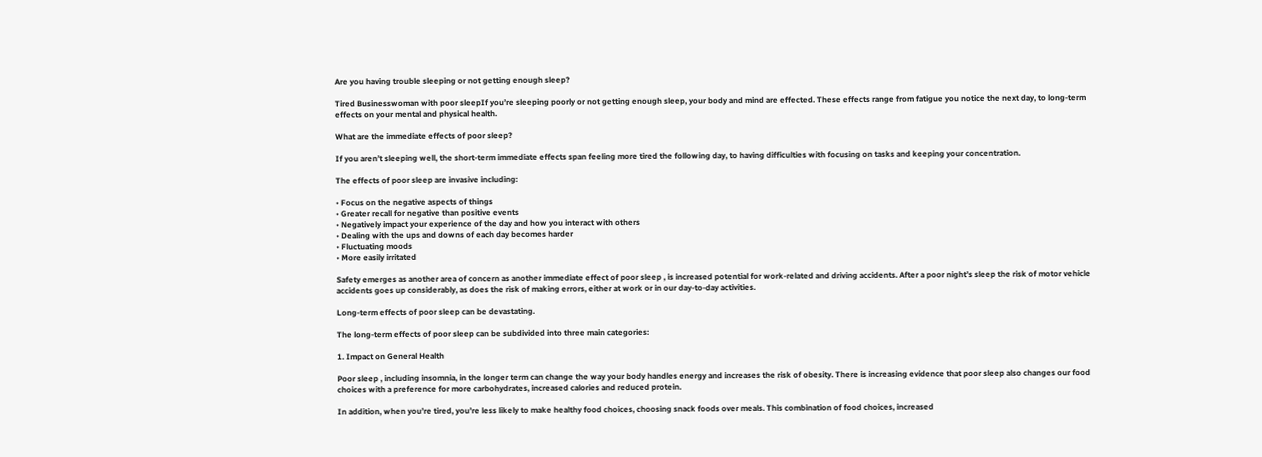Are you having trouble sleeping or not getting enough sleep?

Tired Businesswoman with poor sleepIf you’re sleeping poorly or not getting enough sleep, your body and mind are effected. These effects range from fatigue you notice the next day, to long-term effects on your mental and physical health.

What are the immediate effects of poor sleep?

If you aren’t sleeping well, the short-term immediate effects span feeling more tired the following day, to having difficulties with focusing on tasks and keeping your concentration.

The effects of poor sleep are invasive including:

• Focus on the negative aspects of things
• Greater recall for negative than positive events
• Negatively impact your experience of the day and how you interact with others
• Dealing with the ups and downs of each day becomes harder
• Fluctuating moods
• More easily irritated

Safety emerges as another area of concern as another immediate effect of poor sleep , is increased potential for work-related and driving accidents. After a poor night’s sleep the risk of motor vehicle accidents goes up considerably, as does the risk of making errors, either at work or in our day-to-day activities.

Long-term effects of poor sleep can be devastating.

The long-term effects of poor sleep can be subdivided into three main categories:

1. Impact on General Health

Poor sleep , including insomnia, in the longer term can change the way your body handles energy and increases the risk of obesity. There is increasing evidence that poor sleep also changes our food choices with a preference for more carbohydrates, increased calories and reduced protein.

In addition, when you’re tired, you’re less likely to make healthy food choices, choosing snack foods over meals. This combination of food choices, increased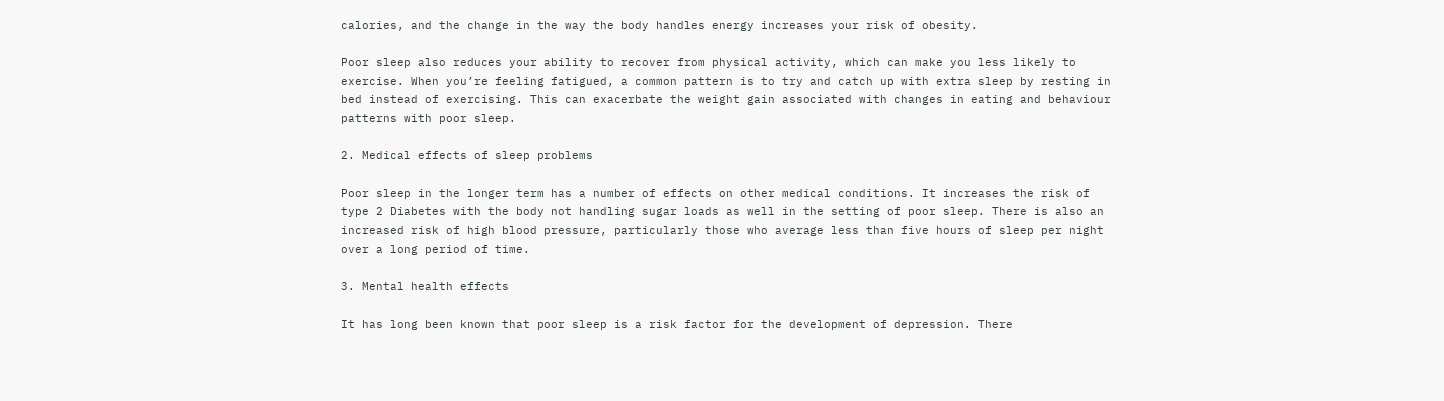calories, and the change in the way the body handles energy increases your risk of obesity.

Poor sleep also reduces your ability to recover from physical activity, which can make you less likely to exercise. When you’re feeling fatigued, a common pattern is to try and catch up with extra sleep by resting in bed instead of exercising. This can exacerbate the weight gain associated with changes in eating and behaviour patterns with poor sleep.

2. Medical effects of sleep problems

Poor sleep in the longer term has a number of effects on other medical conditions. It increases the risk of type 2 Diabetes with the body not handling sugar loads as well in the setting of poor sleep. There is also an increased risk of high blood pressure, particularly those who average less than five hours of sleep per night over a long period of time.

3. Mental health effects

It has long been known that poor sleep is a risk factor for the development of depression. There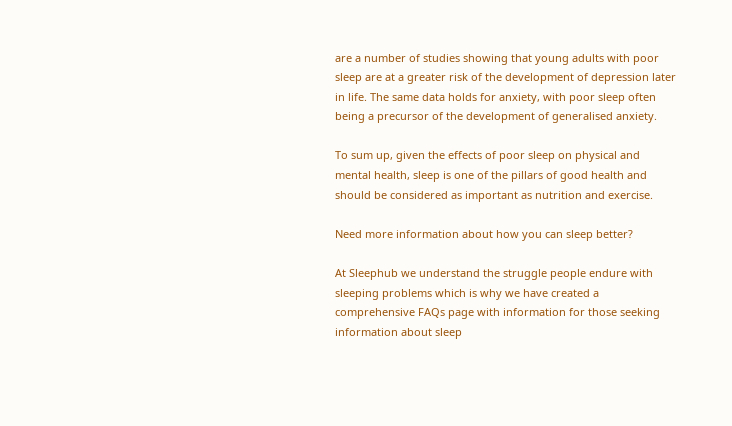are a number of studies showing that young adults with poor sleep are at a greater risk of the development of depression later in life. The same data holds for anxiety, with poor sleep often being a precursor of the development of generalised anxiety.

To sum up, given the effects of poor sleep on physical and mental health, sleep is one of the pillars of good health and should be considered as important as nutrition and exercise.

Need more information about how you can sleep better?

At Sleephub we understand the struggle people endure with sleeping problems which is why we have created a comprehensive FAQs page with information for those seeking information about sleep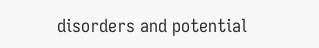disorders and potential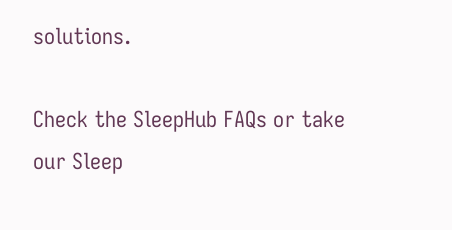solutions.

Check the SleepHub FAQs or take our Sleep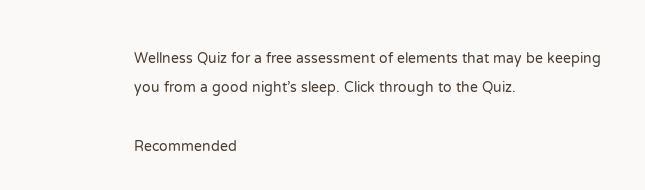Wellness Quiz for a free assessment of elements that may be keeping you from a good night’s sleep. Click through to the Quiz.

Recommended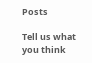Posts

Tell us what you think